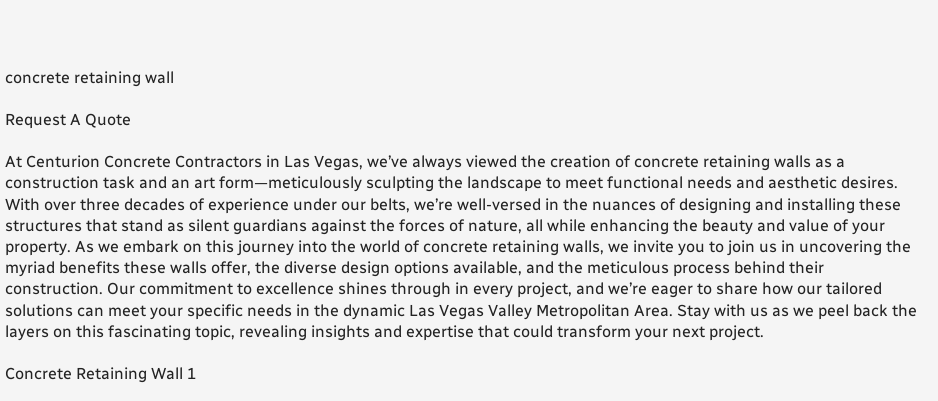concrete retaining wall

Request A Quote

At Centurion Concrete Contractors in Las Vegas, we’ve always viewed the creation of concrete retaining walls as a construction task and an art form—meticulously sculpting the landscape to meet functional needs and aesthetic desires. With over three decades of experience under our belts, we’re well-versed in the nuances of designing and installing these structures that stand as silent guardians against the forces of nature, all while enhancing the beauty and value of your property. As we embark on this journey into the world of concrete retaining walls, we invite you to join us in uncovering the myriad benefits these walls offer, the diverse design options available, and the meticulous process behind their construction. Our commitment to excellence shines through in every project, and we’re eager to share how our tailored solutions can meet your specific needs in the dynamic Las Vegas Valley Metropolitan Area. Stay with us as we peel back the layers on this fascinating topic, revealing insights and expertise that could transform your next project.

Concrete Retaining Wall 1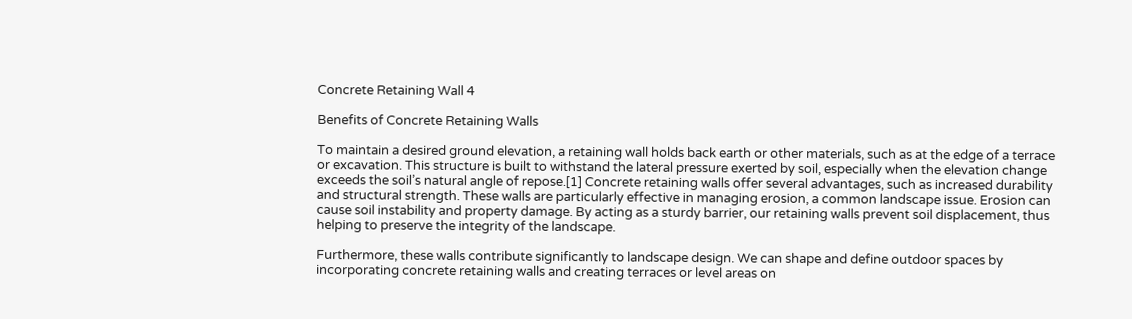Concrete Retaining Wall 4

Benefits of Concrete Retaining Walls

To maintain a desired ground elevation, a retaining wall holds back earth or other materials, such as at the edge of a terrace or excavation. This structure is built to withstand the lateral pressure exerted by soil, especially when the elevation change exceeds the soil’s natural angle of repose.[1] Concrete retaining walls offer several advantages, such as increased durability and structural strength. These walls are particularly effective in managing erosion, a common landscape issue. Erosion can cause soil instability and property damage. By acting as a sturdy barrier, our retaining walls prevent soil displacement, thus helping to preserve the integrity of the landscape.

Furthermore, these walls contribute significantly to landscape design. We can shape and define outdoor spaces by incorporating concrete retaining walls and creating terraces or level areas on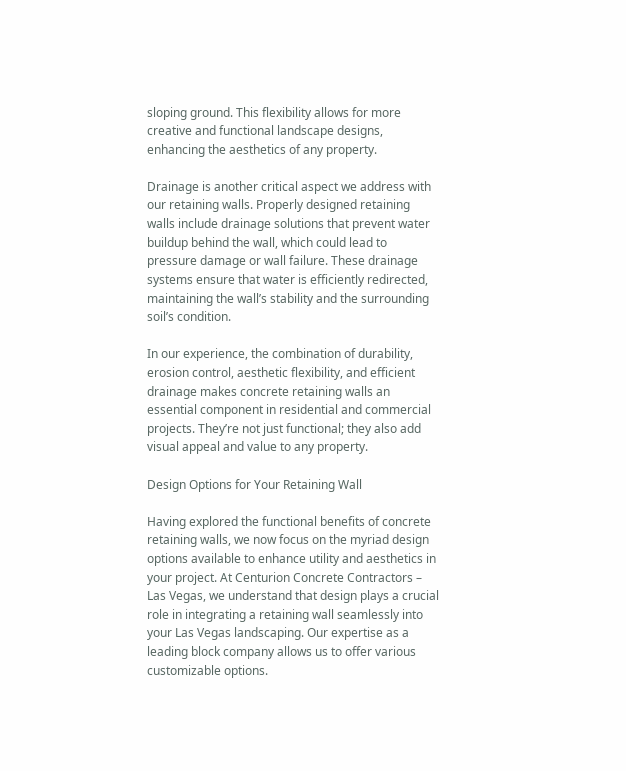sloping ground. This flexibility allows for more creative and functional landscape designs, enhancing the aesthetics of any property.

Drainage is another critical aspect we address with our retaining walls. Properly designed retaining walls include drainage solutions that prevent water buildup behind the wall, which could lead to pressure damage or wall failure. These drainage systems ensure that water is efficiently redirected, maintaining the wall’s stability and the surrounding soil’s condition.

In our experience, the combination of durability, erosion control, aesthetic flexibility, and efficient drainage makes concrete retaining walls an essential component in residential and commercial projects. They’re not just functional; they also add visual appeal and value to any property.

Design Options for Your Retaining Wall

Having explored the functional benefits of concrete retaining walls, we now focus on the myriad design options available to enhance utility and aesthetics in your project. At Centurion Concrete Contractors – Las Vegas, we understand that design plays a crucial role in integrating a retaining wall seamlessly into your Las Vegas landscaping. Our expertise as a leading block company allows us to offer various customizable options.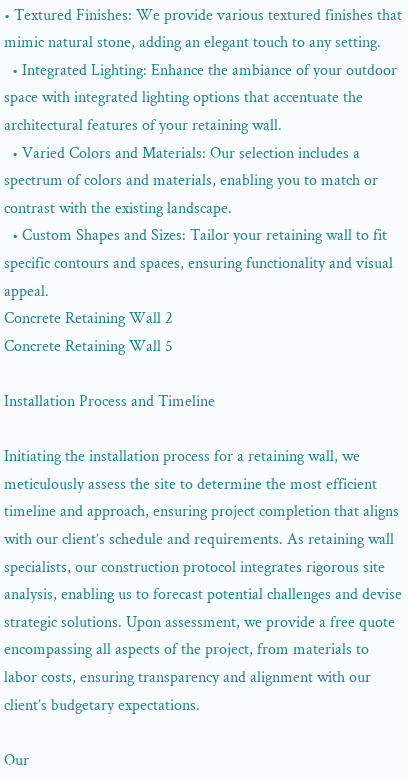• Textured Finishes: We provide various textured finishes that mimic natural stone, adding an elegant touch to any setting.
  • Integrated Lighting: Enhance the ambiance of your outdoor space with integrated lighting options that accentuate the architectural features of your retaining wall.
  • Varied Colors and Materials: Our selection includes a spectrum of colors and materials, enabling you to match or contrast with the existing landscape.
  • Custom Shapes and Sizes: Tailor your retaining wall to fit specific contours and spaces, ensuring functionality and visual appeal.
Concrete Retaining Wall 2
Concrete Retaining Wall 5

Installation Process and Timeline

Initiating the installation process for a retaining wall, we meticulously assess the site to determine the most efficient timeline and approach, ensuring project completion that aligns with our client’s schedule and requirements. As retaining wall specialists, our construction protocol integrates rigorous site analysis, enabling us to forecast potential challenges and devise strategic solutions. Upon assessment, we provide a free quote encompassing all aspects of the project, from materials to labor costs, ensuring transparency and alignment with our client’s budgetary expectations.

Our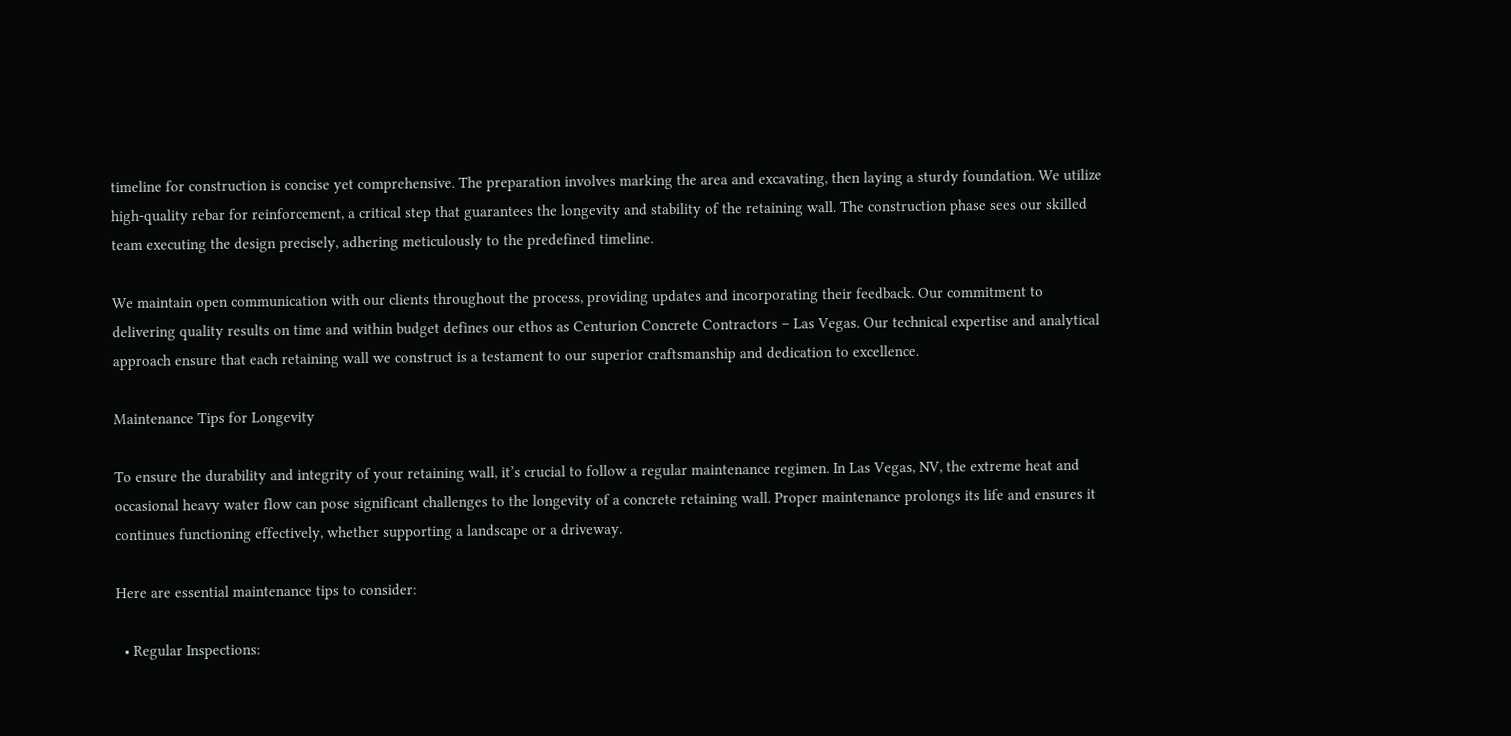timeline for construction is concise yet comprehensive. The preparation involves marking the area and excavating, then laying a sturdy foundation. We utilize high-quality rebar for reinforcement, a critical step that guarantees the longevity and stability of the retaining wall. The construction phase sees our skilled team executing the design precisely, adhering meticulously to the predefined timeline.

We maintain open communication with our clients throughout the process, providing updates and incorporating their feedback. Our commitment to delivering quality results on time and within budget defines our ethos as Centurion Concrete Contractors – Las Vegas. Our technical expertise and analytical approach ensure that each retaining wall we construct is a testament to our superior craftsmanship and dedication to excellence.

Maintenance Tips for Longevity

To ensure the durability and integrity of your retaining wall, it’s crucial to follow a regular maintenance regimen. In Las Vegas, NV, the extreme heat and occasional heavy water flow can pose significant challenges to the longevity of a concrete retaining wall. Proper maintenance prolongs its life and ensures it continues functioning effectively, whether supporting a landscape or a driveway.

Here are essential maintenance tips to consider:

  • Regular Inspections: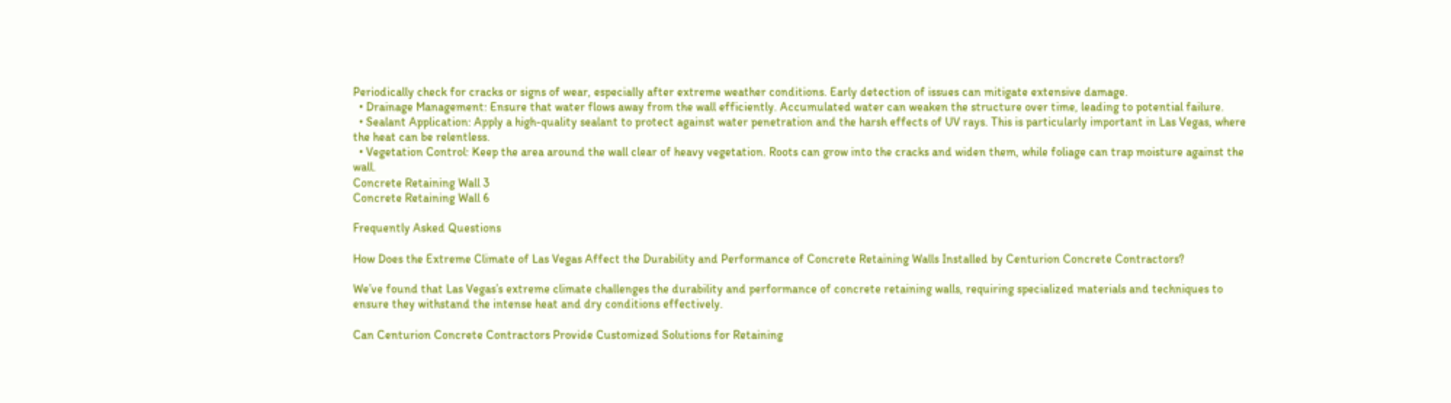Periodically check for cracks or signs of wear, especially after extreme weather conditions. Early detection of issues can mitigate extensive damage.
  • Drainage Management: Ensure that water flows away from the wall efficiently. Accumulated water can weaken the structure over time, leading to potential failure.
  • Sealant Application: Apply a high-quality sealant to protect against water penetration and the harsh effects of UV rays. This is particularly important in Las Vegas, where the heat can be relentless.
  • Vegetation Control: Keep the area around the wall clear of heavy vegetation. Roots can grow into the cracks and widen them, while foliage can trap moisture against the wall.
Concrete Retaining Wall 3
Concrete Retaining Wall 6

Frequently Asked Questions

How Does the Extreme Climate of Las Vegas Affect the Durability and Performance of Concrete Retaining Walls Installed by Centurion Concrete Contractors?

We’ve found that Las Vegas’s extreme climate challenges the durability and performance of concrete retaining walls, requiring specialized materials and techniques to ensure they withstand the intense heat and dry conditions effectively.

Can Centurion Concrete Contractors Provide Customized Solutions for Retaining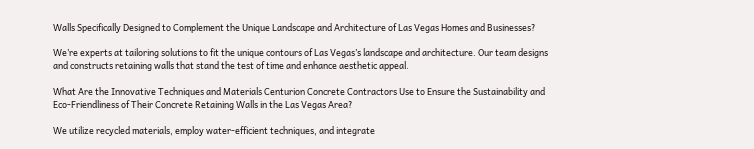Walls Specifically Designed to Complement the Unique Landscape and Architecture of Las Vegas Homes and Businesses?

We’re experts at tailoring solutions to fit the unique contours of Las Vegas’s landscape and architecture. Our team designs and constructs retaining walls that stand the test of time and enhance aesthetic appeal.

What Are the Innovative Techniques and Materials Centurion Concrete Contractors Use to Ensure the Sustainability and Eco-Friendliness of Their Concrete Retaining Walls in the Las Vegas Area?

We utilize recycled materials, employ water-efficient techniques, and integrate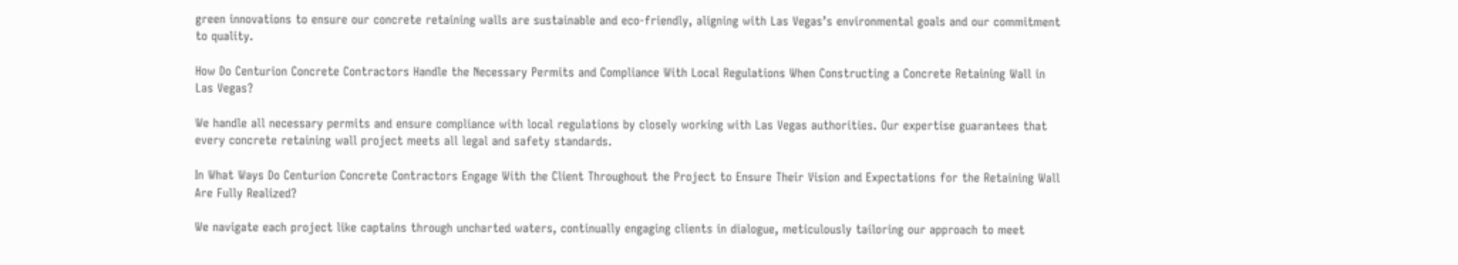green innovations to ensure our concrete retaining walls are sustainable and eco-friendly, aligning with Las Vegas’s environmental goals and our commitment to quality.

How Do Centurion Concrete Contractors Handle the Necessary Permits and Compliance With Local Regulations When Constructing a Concrete Retaining Wall in Las Vegas?

We handle all necessary permits and ensure compliance with local regulations by closely working with Las Vegas authorities. Our expertise guarantees that every concrete retaining wall project meets all legal and safety standards.

In What Ways Do Centurion Concrete Contractors Engage With the Client Throughout the Project to Ensure Their Vision and Expectations for the Retaining Wall Are Fully Realized?

We navigate each project like captains through uncharted waters, continually engaging clients in dialogue, meticulously tailoring our approach to meet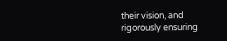their vision, and rigorously ensuring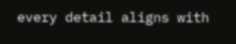every detail aligns with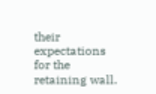their expectations for the retaining wall.